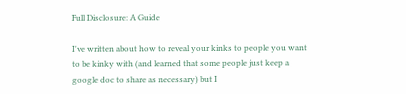Full Disclosure: A Guide

I've written about how to reveal your kinks to people you want to be kinky with (and learned that some people just keep a google doc to share as necessary) but I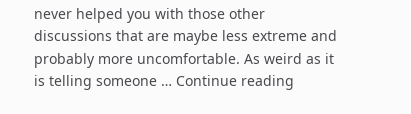never helped you with those other discussions that are maybe less extreme and probably more uncomfortable. As weird as it is telling someone … Continue reading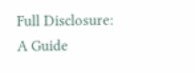Full Disclosure: A Guide